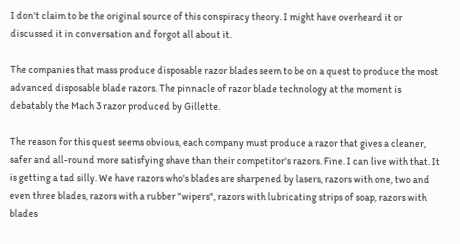I don't claim to be the original source of this conspiracy theory. I might have overheard it or discussed it in conversation and forgot all about it.

The companies that mass produce disposable razor blades seem to be on a quest to produce the most advanced disposable blade razors. The pinnacle of razor blade technology at the moment is debatably the Mach 3 razor produced by Gillette.

The reason for this quest seems obvious, each company must produce a razor that gives a cleaner, safer and all-round more satisfying shave than their competitor's razors. Fine. I can live with that. It is getting a tad silly. We have razors who's blades are sharpened by lasers, razors with one, two and even three blades, razors with a rubber "wipers", razors with lubricating strips of soap, razors with blades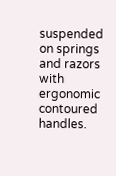suspended on springs and razors with ergonomic contoured handles.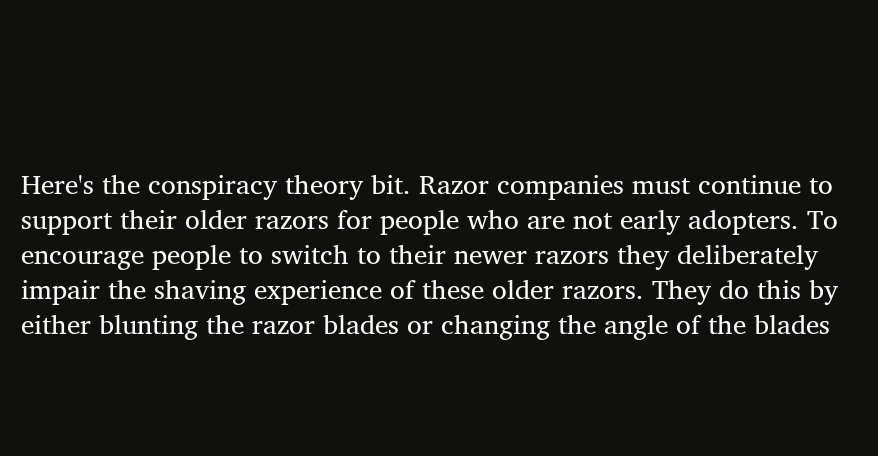Here's the conspiracy theory bit. Razor companies must continue to support their older razors for people who are not early adopters. To encourage people to switch to their newer razors they deliberately impair the shaving experience of these older razors. They do this by either blunting the razor blades or changing the angle of the blades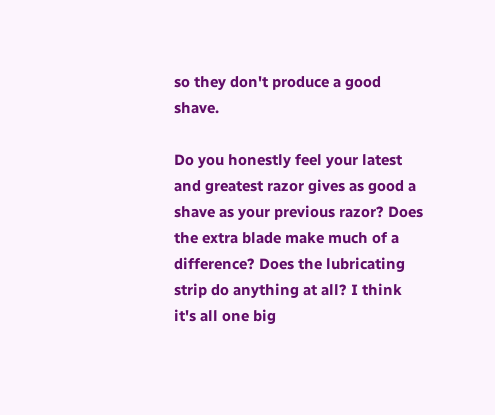so they don't produce a good shave.

Do you honestly feel your latest and greatest razor gives as good a shave as your previous razor? Does the extra blade make much of a difference? Does the lubricating strip do anything at all? I think it's all one big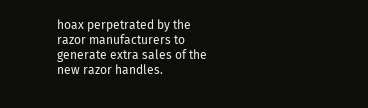hoax perpetrated by the razor manufacturers to generate extra sales of the new razor handles.